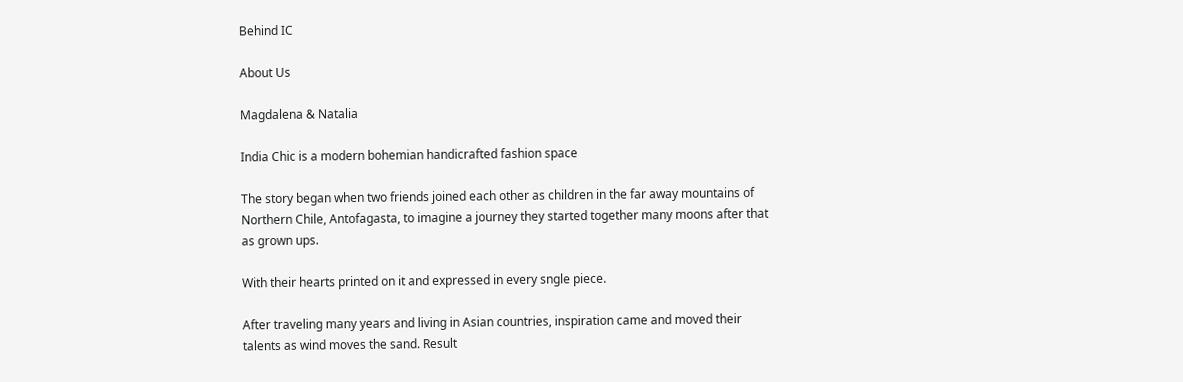Behind IC

About Us

Magdalena & Natalia

India Chic is a modern bohemian handicrafted fashion space

The story began when two friends joined each other as children in the far away mountains of Northern Chile, Antofagasta, to imagine a journey they started together many moons after that as grown ups.

With their hearts printed on it and expressed in every sngle piece.

After traveling many years and living in Asian countries, inspiration came and moved their talents as wind moves the sand. Result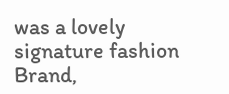was a lovely signature fashion Brand,